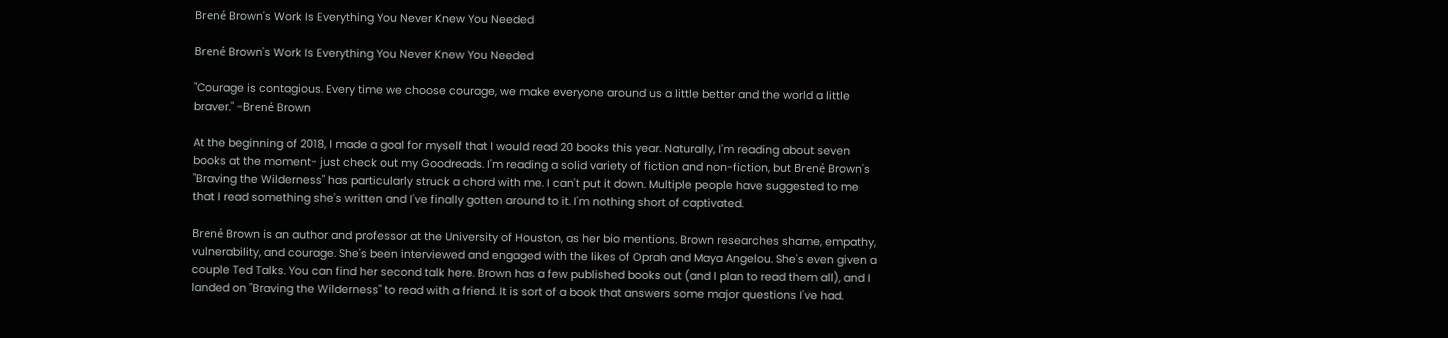Brené Brown's Work Is Everything You Never Knew You Needed

Brené Brown's Work Is Everything You Never Knew You Needed

"Courage is contagious. Every time we choose courage, we make everyone around us a little better and the world a little braver." -Brené Brown

At the beginning of 2018, I made a goal for myself that I would read 20 books this year. Naturally, I'm reading about seven books at the moment- just check out my Goodreads. I'm reading a solid variety of fiction and non-fiction, but Brené Brown's "Braving the Wilderness" has particularly struck a chord with me. I can't put it down. Multiple people have suggested to me that I read something she's written and I've finally gotten around to it. I'm nothing short of captivated.

Brené Brown is an author and professor at the University of Houston, as her bio mentions. Brown researches shame, empathy, vulnerability, and courage. She's been interviewed and engaged with the likes of Oprah and Maya Angelou. She's even given a couple Ted Talks. You can find her second talk here. Brown has a few published books out (and I plan to read them all), and I landed on "Braving the Wilderness" to read with a friend. It is sort of a book that answers some major questions I've had.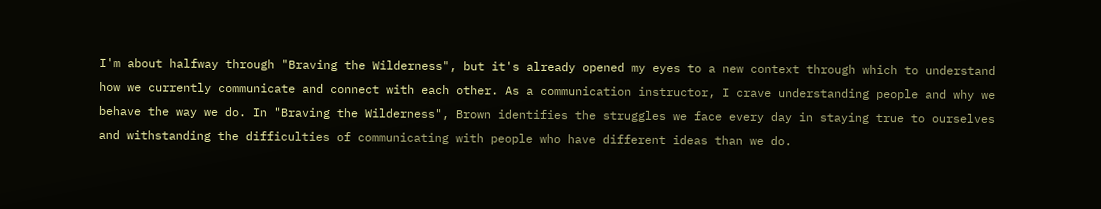I'm about halfway through "Braving the Wilderness", but it's already opened my eyes to a new context through which to understand how we currently communicate and connect with each other. As a communication instructor, I crave understanding people and why we behave the way we do. In "Braving the Wilderness", Brown identifies the struggles we face every day in staying true to ourselves and withstanding the difficulties of communicating with people who have different ideas than we do.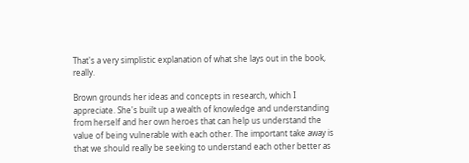That's a very simplistic explanation of what she lays out in the book, really.

Brown grounds her ideas and concepts in research, which I appreciate. She's built up a wealth of knowledge and understanding from herself and her own heroes that can help us understand the value of being vulnerable with each other. The important take away is that we should really be seeking to understand each other better as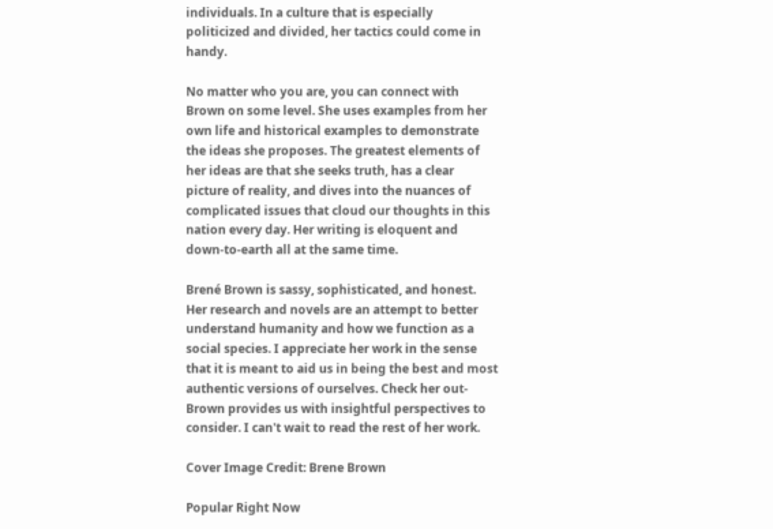individuals. In a culture that is especially politicized and divided, her tactics could come in handy.

No matter who you are, you can connect with Brown on some level. She uses examples from her own life and historical examples to demonstrate the ideas she proposes. The greatest elements of her ideas are that she seeks truth, has a clear picture of reality, and dives into the nuances of complicated issues that cloud our thoughts in this nation every day. Her writing is eloquent and down-to-earth all at the same time.

Brené Brown is sassy, sophisticated, and honest. Her research and novels are an attempt to better understand humanity and how we function as a social species. I appreciate her work in the sense that it is meant to aid us in being the best and most authentic versions of ourselves. Check her out- Brown provides us with insightful perspectives to consider. I can't wait to read the rest of her work.

Cover Image Credit: Brene Brown

Popular Right Now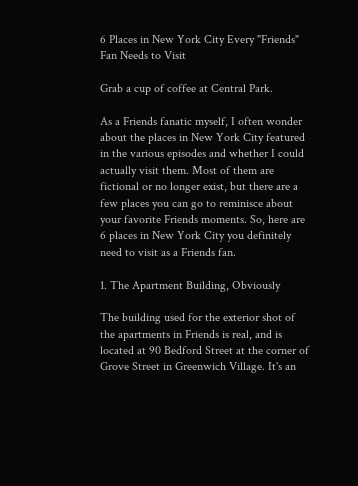6 Places in New York City Every "Friends" Fan Needs to Visit

Grab a cup of coffee at Central Park.

As a Friends fanatic myself, I often wonder about the places in New York City featured in the various episodes and whether I could actually visit them. Most of them are fictional or no longer exist, but there are a few places you can go to reminisce about your favorite Friends moments. So, here are 6 places in New York City you definitely need to visit as a Friends fan.

1. The Apartment Building, Obviously

The building used for the exterior shot of the apartments in Friends is real, and is located at 90 Bedford Street at the corner of Grove Street in Greenwich Village. It's an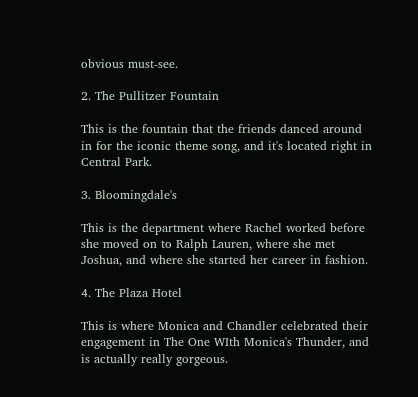obvious must-see.

2. The Pullitzer Fountain

This is the fountain that the friends danced around in for the iconic theme song, and it's located right in Central Park.

3. Bloomingdale's

This is the department where Rachel worked before she moved on to Ralph Lauren, where she met Joshua, and where she started her career in fashion.

4. The Plaza Hotel

This is where Monica and Chandler celebrated their engagement in The One WIth Monica's Thunder, and is actually really gorgeous.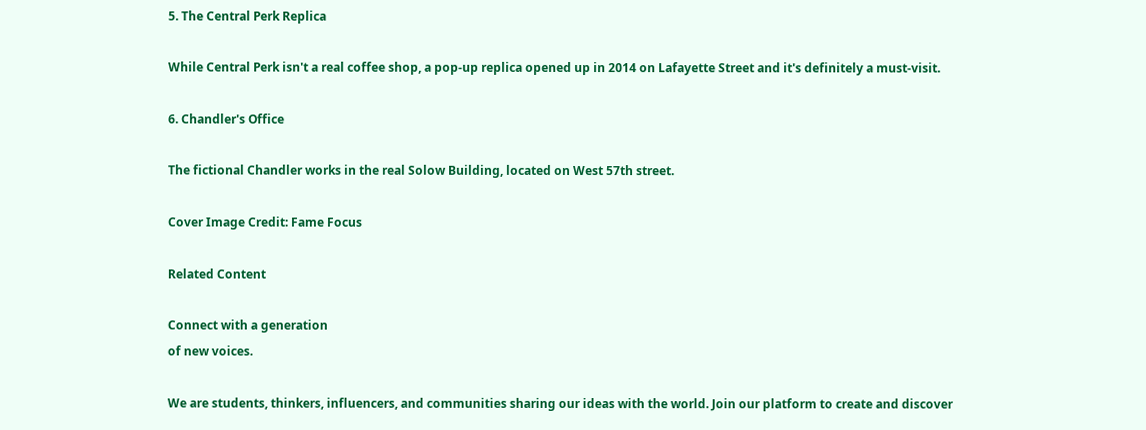5. The Central Perk Replica

While Central Perk isn't a real coffee shop, a pop-up replica opened up in 2014 on Lafayette Street and it's definitely a must-visit.

6. Chandler's Office

The fictional Chandler works in the real Solow Building, located on West 57th street.

Cover Image Credit: Fame Focus

Related Content

Connect with a generation
of new voices.

We are students, thinkers, influencers, and communities sharing our ideas with the world. Join our platform to create and discover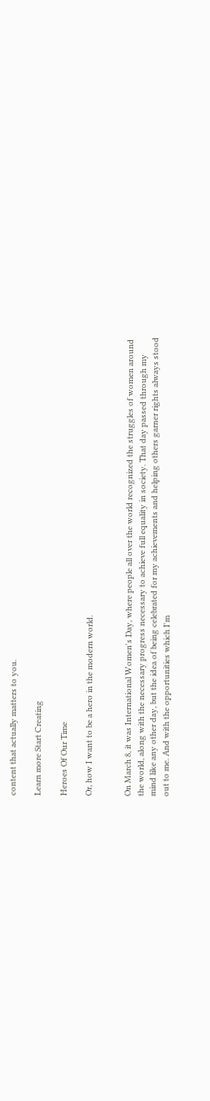content that actually matters to you.

Learn more Start Creating

Heroes Of Our Time

Or, how I want to be a hero in the modern world.


On March 8, it was International Women's Day, where people all over the world recognized the struggles of women around the world, along with the necessary progress necessary to achieve full equality in society. That day passed through my mind like any other day, but the idea of being celebrated for my achievements and helping others garner rights always stood out to me. And with the opportunities which I'm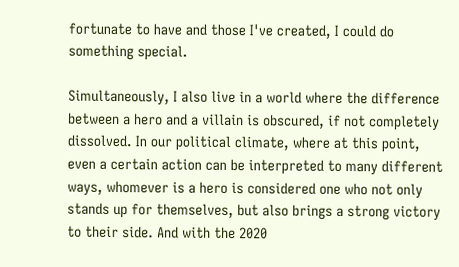fortunate to have and those I've created, I could do something special.

Simultaneously, I also live in a world where the difference between a hero and a villain is obscured, if not completely dissolved. In our political climate, where at this point, even a certain action can be interpreted to many different ways, whomever is a hero is considered one who not only stands up for themselves, but also brings a strong victory to their side. And with the 2020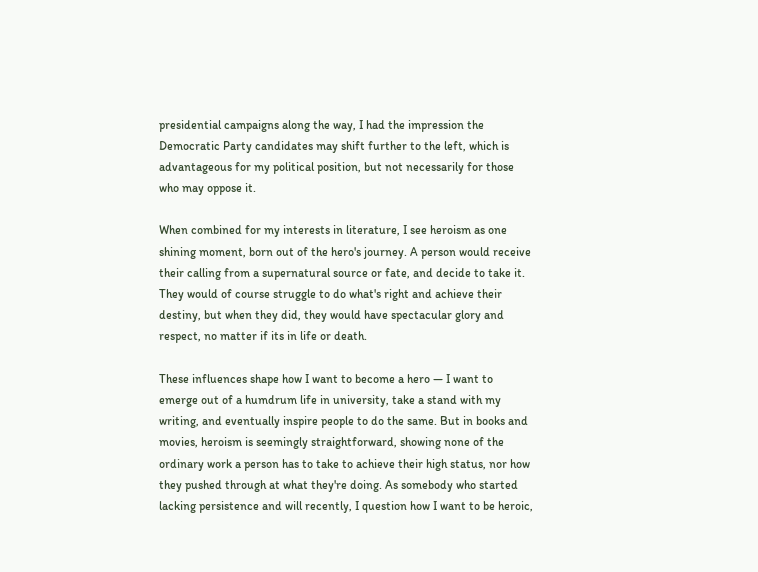presidential campaigns along the way, I had the impression the Democratic Party candidates may shift further to the left, which is advantageous for my political position, but not necessarily for those who may oppose it.

When combined for my interests in literature, I see heroism as one shining moment, born out of the hero's journey. A person would receive their calling from a supernatural source or fate, and decide to take it. They would of course struggle to do what's right and achieve their destiny, but when they did, they would have spectacular glory and respect, no matter if its in life or death.

These influences shape how I want to become a hero — I want to emerge out of a humdrum life in university, take a stand with my writing, and eventually inspire people to do the same. But in books and movies, heroism is seemingly straightforward, showing none of the ordinary work a person has to take to achieve their high status, nor how they pushed through at what they're doing. As somebody who started lacking persistence and will recently, I question how I want to be heroic,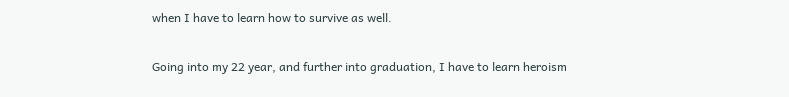when I have to learn how to survive as well.

Going into my 22 year, and further into graduation, I have to learn heroism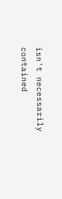isn't necessarily contained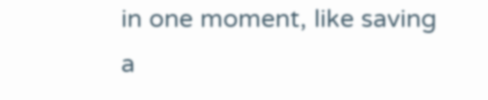in one moment, like saving a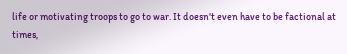life or motivating troops to go to war. It doesn't even have to be factional at times,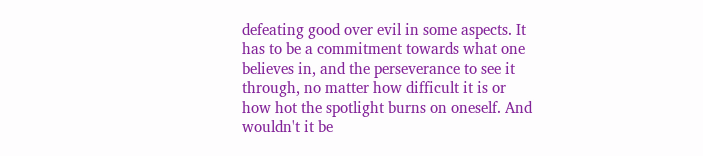defeating good over evil in some aspects. It has to be a commitment towards what one believes in, and the perseverance to see it through, no matter how difficult it is or how hot the spotlight burns on oneself. And wouldn't it be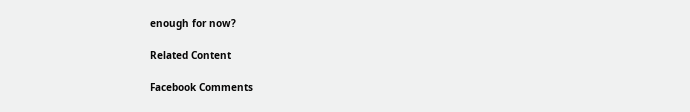enough for now?

Related Content

Facebook Comments